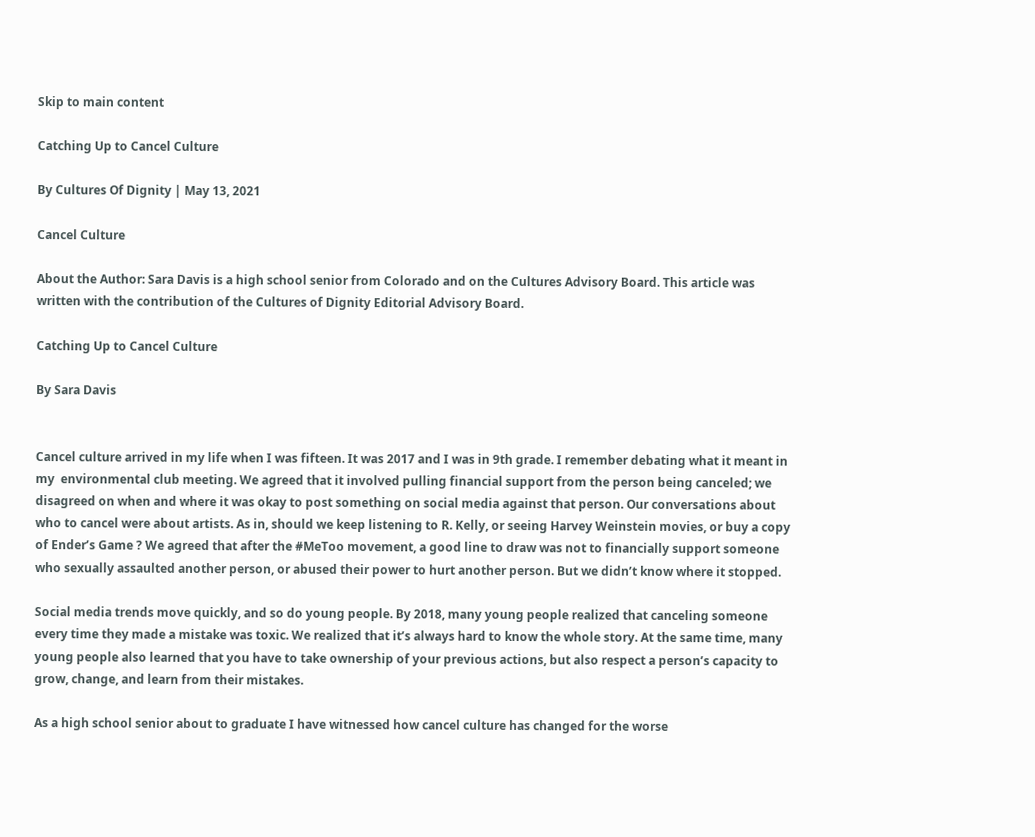Skip to main content

Catching Up to Cancel Culture

By Cultures Of Dignity | May 13, 2021

Cancel Culture

About the Author: Sara Davis is a high school senior from Colorado and on the Cultures Advisory Board. This article was written with the contribution of the Cultures of Dignity Editorial Advisory Board.

Catching Up to Cancel Culture

By Sara Davis


Cancel culture arrived in my life when I was fifteen. It was 2017 and I was in 9th grade. I remember debating what it meant in my  environmental club meeting. We agreed that it involved pulling financial support from the person being canceled; we disagreed on when and where it was okay to post something on social media against that person. Our conversations about who to cancel were about artists. As in, should we keep listening to R. Kelly, or seeing Harvey Weinstein movies, or buy a copy of Ender’s Game ? We agreed that after the #MeToo movement, a good line to draw was not to financially support someone who sexually assaulted another person, or abused their power to hurt another person. But we didn’t know where it stopped.

Social media trends move quickly, and so do young people. By 2018, many young people realized that canceling someone every time they made a mistake was toxic. We realized that it’s always hard to know the whole story. At the same time, many young people also learned that you have to take ownership of your previous actions, but also respect a person’s capacity to grow, change, and learn from their mistakes.

As a high school senior about to graduate I have witnessed how cancel culture has changed for the worse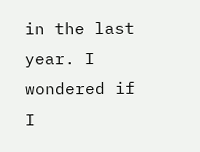in the last year. I wondered if I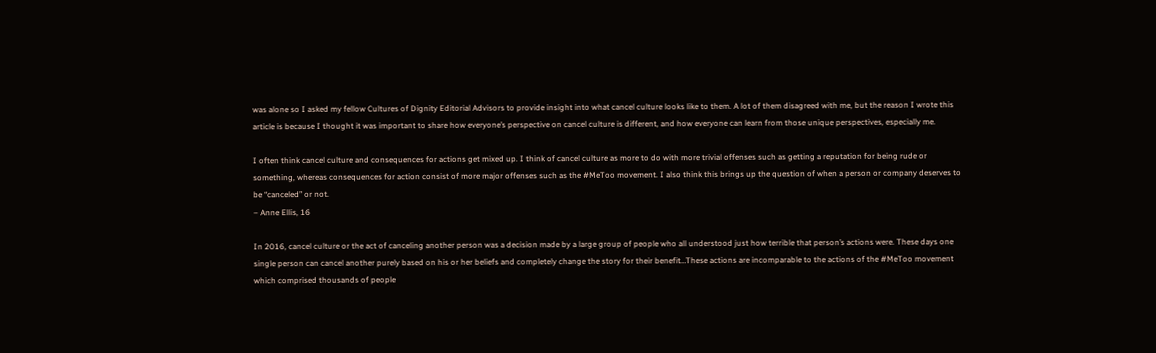was alone so I asked my fellow Cultures of Dignity Editorial Advisors to provide insight into what cancel culture looks like to them. A lot of them disagreed with me, but the reason I wrote this article is because I thought it was important to share how everyone’s perspective on cancel culture is different, and how everyone can learn from those unique perspectives, especially me.

I often think cancel culture and consequences for actions get mixed up. I think of cancel culture as more to do with more trivial offenses such as getting a reputation for being rude or something, whereas consequences for action consist of more major offenses such as the #MeToo movement. I also think this brings up the question of when a person or company deserves to be “canceled” or not.
– Anne Ellis, 16

In 2016, cancel culture or the act of canceling another person was a decision made by a large group of people who all understood just how terrible that person’s actions were. These days one single person can cancel another purely based on his or her beliefs and completely change the story for their benefit…These actions are incomparable to the actions of the #MeToo movement which comprised thousands of people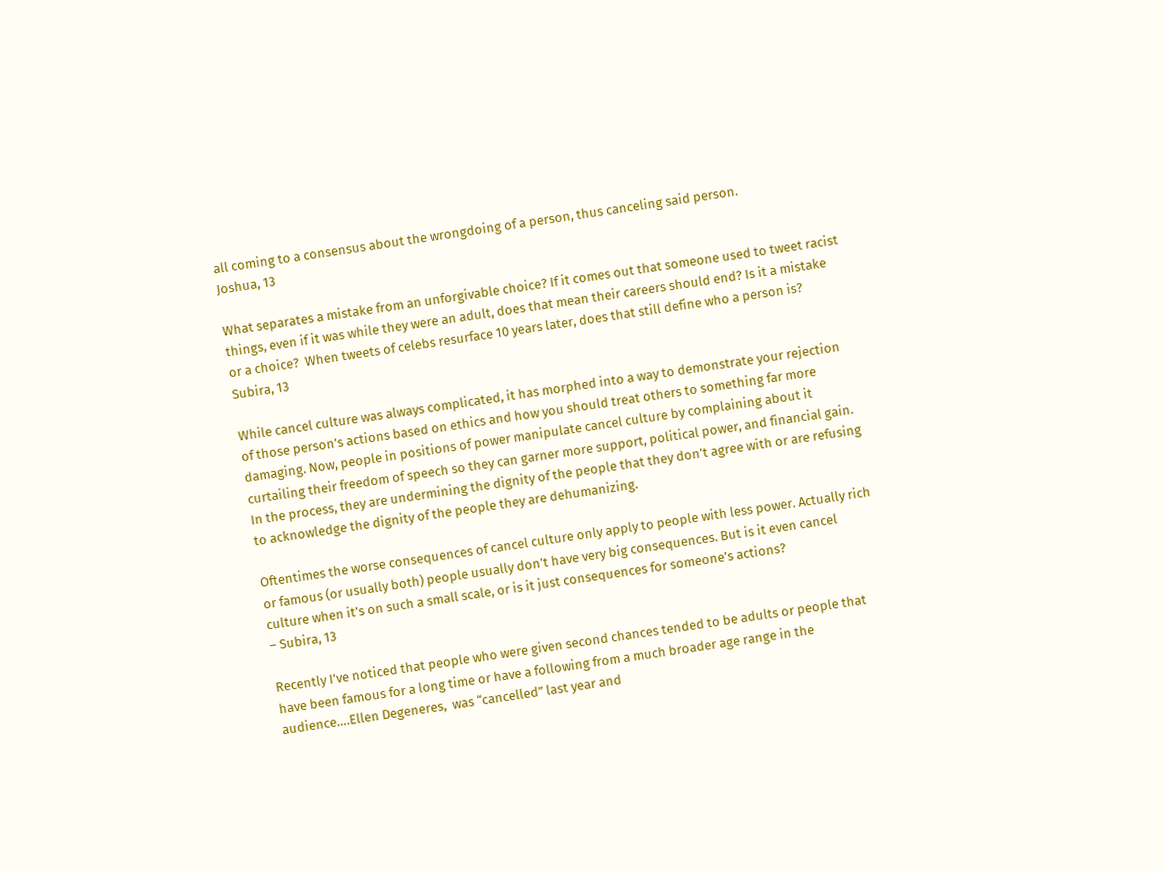all coming to a consensus about the wrongdoing of a person, thus canceling said person.
Joshua, 13

What separates a mistake from an unforgivable choice? If it comes out that someone used to tweet racist things, even if it was while they were an adult, does that mean their careers should end? Is it a mistake or a choice?  When tweets of celebs resurface 10 years later, does that still define who a person is?
Subira, 13

While cancel culture was always complicated, it has morphed into a way to demonstrate your rejection of those person’s actions based on ethics and how you should treat others to something far more damaging. Now, people in positions of power manipulate cancel culture by complaining about it curtailing their freedom of speech so they can garner more support, political power, and financial gain. In the process, they are undermining the dignity of the people that they don’t agree with or are refusing to acknowledge the dignity of the people they are dehumanizing.

Oftentimes the worse consequences of cancel culture only apply to people with less power. Actually rich or famous (or usually both) people usually don’t have very big consequences. But is it even cancel culture when it’s on such a small scale, or is it just consequences for someone’s actions?
– Subira, 13

Recently I’ve noticed that people who were given second chances tended to be adults or people that have been famous for a long time or have a following from a much broader age range in the audience….Ellen Degeneres,  was “cancelled” last year and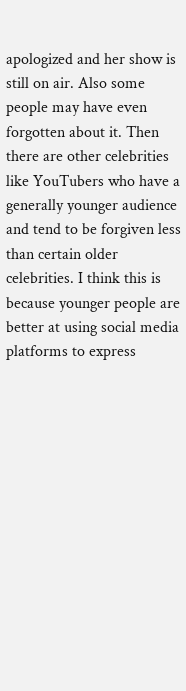apologized and her show is still on air. Also some people may have even forgotten about it. Then there are other celebrities like YouTubers who have a generally younger audience and tend to be forgiven less than certain older celebrities. I think this is because younger people are better at using social media platforms to express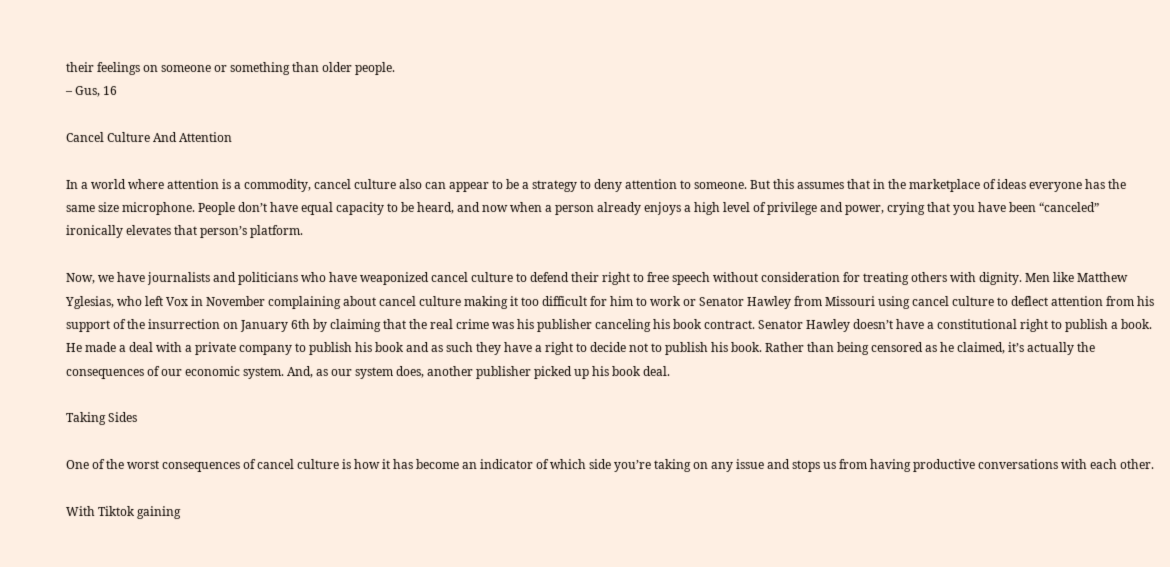their feelings on someone or something than older people.
– Gus, 16

Cancel Culture And Attention

In a world where attention is a commodity, cancel culture also can appear to be a strategy to deny attention to someone. But this assumes that in the marketplace of ideas everyone has the same size microphone. People don’t have equal capacity to be heard, and now when a person already enjoys a high level of privilege and power, crying that you have been “canceled” ironically elevates that person’s platform.

Now, we have journalists and politicians who have weaponized cancel culture to defend their right to free speech without consideration for treating others with dignity. Men like Matthew Yglesias, who left Vox in November complaining about cancel culture making it too difficult for him to work or Senator Hawley from Missouri using cancel culture to deflect attention from his support of the insurrection on January 6th by claiming that the real crime was his publisher canceling his book contract. Senator Hawley doesn’t have a constitutional right to publish a book. He made a deal with a private company to publish his book and as such they have a right to decide not to publish his book. Rather than being censored as he claimed, it’s actually the consequences of our economic system. And, as our system does, another publisher picked up his book deal.

Taking Sides

One of the worst consequences of cancel culture is how it has become an indicator of which side you’re taking on any issue and stops us from having productive conversations with each other.

With Tiktok gaining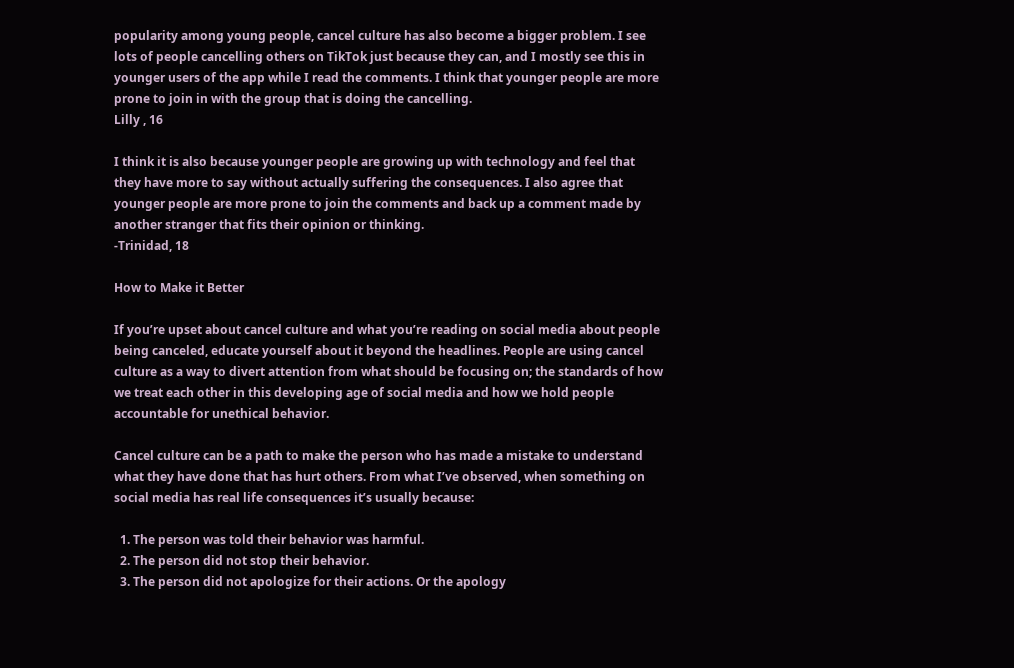popularity among young people, cancel culture has also become a bigger problem. I see lots of people cancelling others on TikTok just because they can, and I mostly see this in younger users of the app while I read the comments. I think that younger people are more prone to join in with the group that is doing the cancelling.
Lilly , 16

I think it is also because younger people are growing up with technology and feel that they have more to say without actually suffering the consequences. I also agree that younger people are more prone to join the comments and back up a comment made by another stranger that fits their opinion or thinking.
-Trinidad, 18

How to Make it Better

If you’re upset about cancel culture and what you’re reading on social media about people being canceled, educate yourself about it beyond the headlines. People are using cancel culture as a way to divert attention from what should be focusing on; the standards of how we treat each other in this developing age of social media and how we hold people accountable for unethical behavior.

Cancel culture can be a path to make the person who has made a mistake to understand what they have done that has hurt others. From what I’ve observed, when something on social media has real life consequences it’s usually because:

  1. The person was told their behavior was harmful.
  2. The person did not stop their behavior.
  3. The person did not apologize for their actions. Or the apology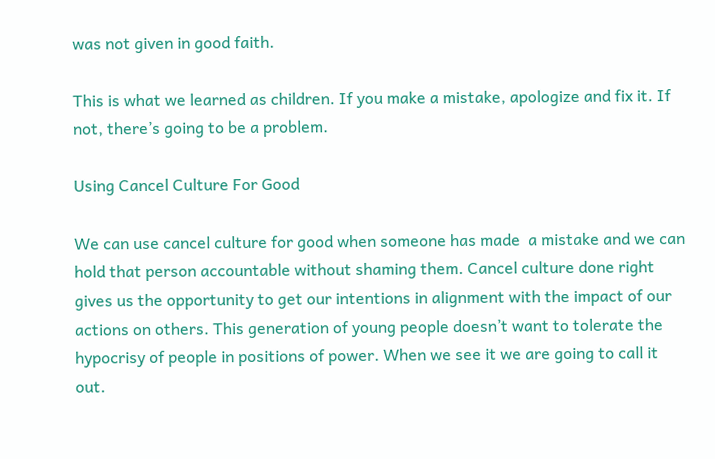was not given in good faith.

This is what we learned as children. If you make a mistake, apologize and fix it. If not, there’s going to be a problem.

Using Cancel Culture For Good

We can use cancel culture for good when someone has made  a mistake and we can hold that person accountable without shaming them. Cancel culture done right gives us the opportunity to get our intentions in alignment with the impact of our actions on others. This generation of young people doesn’t want to tolerate the hypocrisy of people in positions of power. When we see it we are going to call it out.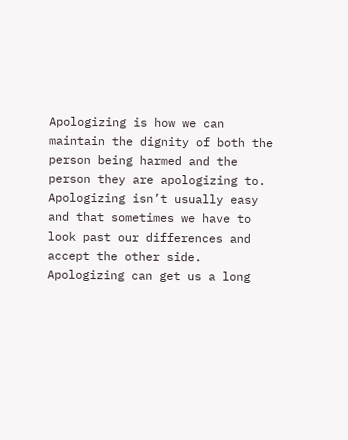Apologizing is how we can maintain the dignity of both the person being harmed and the person they are apologizing to. Apologizing isn’t usually easy and that sometimes we have to look past our differences and accept the other side. Apologizing can get us a long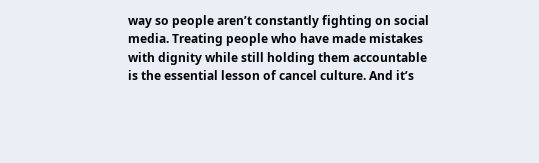way so people aren’t constantly fighting on social media. Treating people who have made mistakes with dignity while still holding them accountable is the essential lesson of cancel culture. And it’s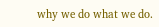why we do what we do.